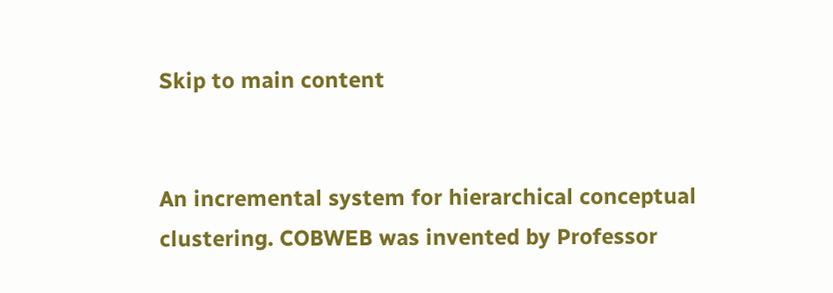Skip to main content


An incremental system for hierarchical conceptual clustering. COBWEB was invented by Professor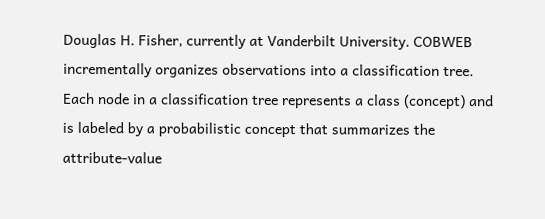Douglas H. Fisher, currently at Vanderbilt University. COBWEB incrementally organizes observations into a classification tree. Each node in a classification tree represents a class (concept) and is labeled by a probabilistic concept that summarizes the attribute-value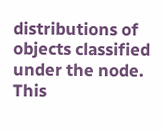distributions of objects classified under the node. This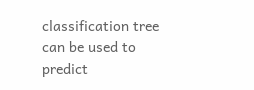classification tree can be used to predict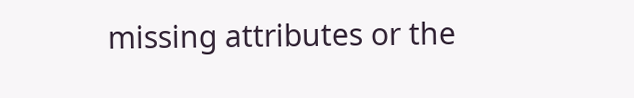missing attributes or the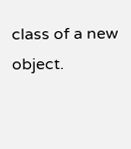class of a new object.